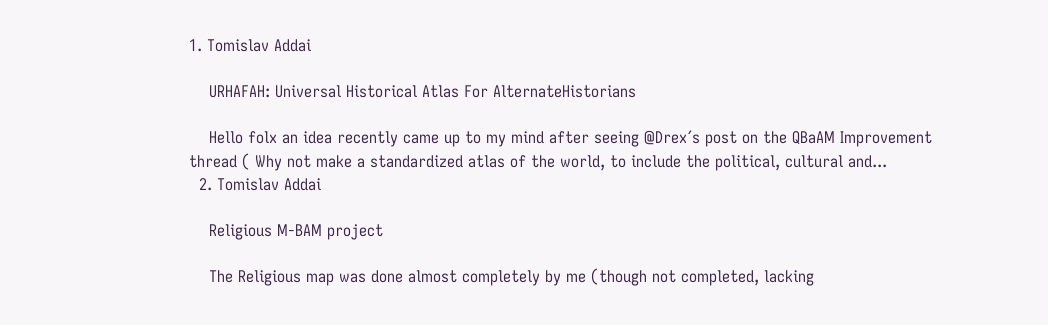1. Tomislav Addai

    URHAFAH: Universal Historical Atlas For AlternateHistorians

    Hello folx an idea recently came up to my mind after seeing @Drex´s post on the QBaAM Improvement thread ( Why not make a standardized atlas of the world, to include the political, cultural and...
  2. Tomislav Addai

    Religious M-BAM project

    The Religious map was done almost completely by me (though not completed, lacking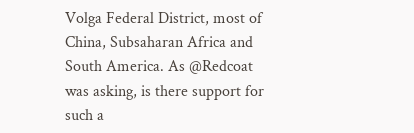Volga Federal District, most of China, Subsaharan Africa and South America. As @Redcoat was asking, is there support for such a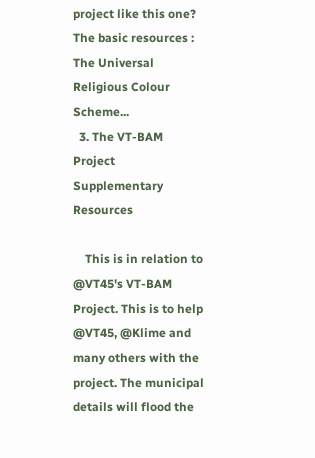project like this one? The basic resources : The Universal Religious Colour Scheme...
  3. The VT-BAM Project Supplementary Resources

    This is in relation to @VT45's VT-BAM Project. This is to help @VT45, @Klime and many others with the project. The municipal details will flood the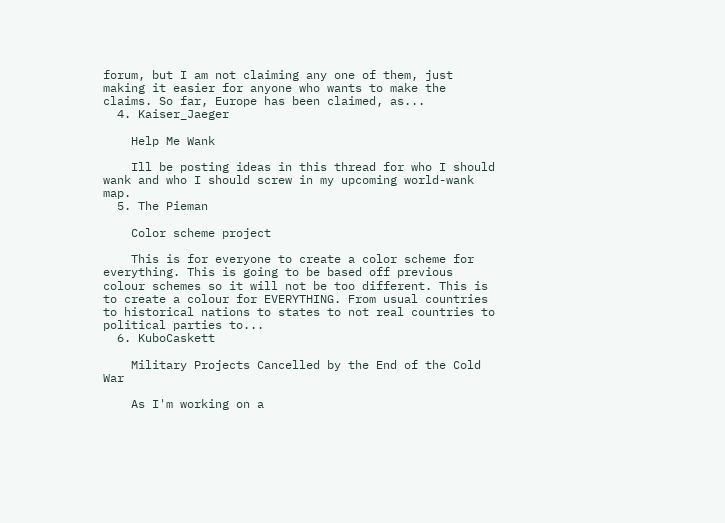forum, but I am not claiming any one of them, just making it easier for anyone who wants to make the claims. So far, Europe has been claimed, as...
  4. Kaiser_Jaeger

    Help Me Wank

    Ill be posting ideas in this thread for who I should wank and who I should screw in my upcoming world-wank map.
  5. The Pieman

    Color scheme project

    This is for everyone to create a color scheme for everything. This is going to be based off previous colour schemes so it will not be too different. This is to create a colour for EVERYTHING. From usual countries to historical nations to states to not real countries to political parties to...
  6. KuboCaskett

    Military Projects Cancelled by the End of the Cold War

    As I'm working on a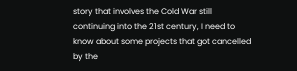story that involves the Cold War still continuing into the 21st century, I need to know about some projects that got cancelled by the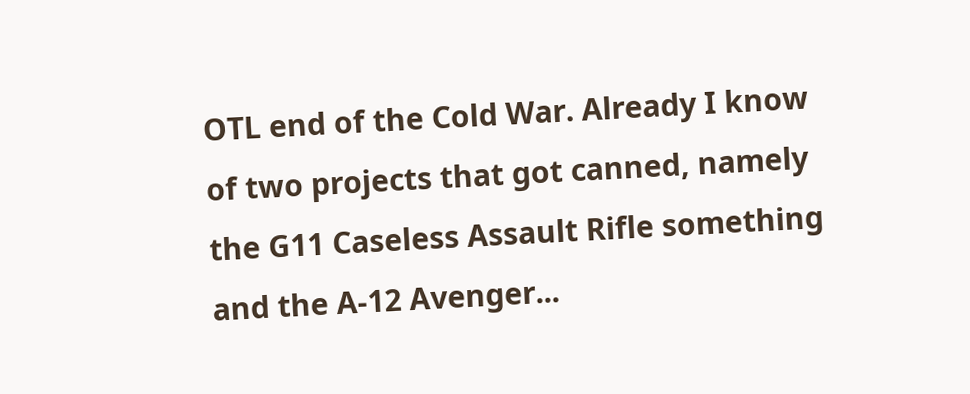OTL end of the Cold War. Already I know of two projects that got canned, namely the G11 Caseless Assault Rifle something and the A-12 Avenger...